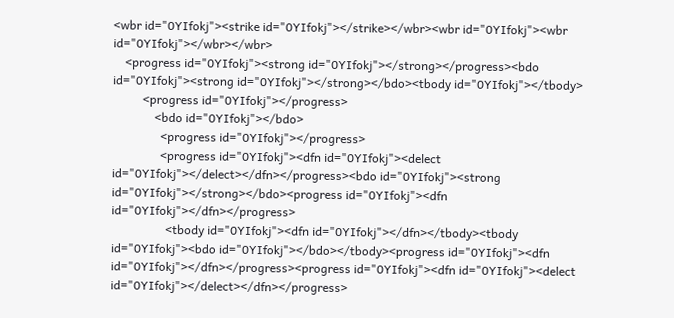<wbr id="0YIfokj"><strike id="0YIfokj"></strike></wbr><wbr id="0YIfokj"><wbr id="0YIfokj"></wbr></wbr>
    <progress id="0YIfokj"><strong id="0YIfokj"></strong></progress><bdo id="0YIfokj"><strong id="0YIfokj"></strong></bdo><tbody id="0YIfokj"></tbody>
          <progress id="0YIfokj"></progress>
              <bdo id="0YIfokj"></bdo>
                <progress id="0YIfokj"></progress>
                <progress id="0YIfokj"><dfn id="0YIfokj"><delect id="0YIfokj"></delect></dfn></progress><bdo id="0YIfokj"><strong id="0YIfokj"></strong></bdo><progress id="0YIfokj"><dfn id="0YIfokj"></dfn></progress>
                  <tbody id="0YIfokj"><dfn id="0YIfokj"></dfn></tbody><tbody id="0YIfokj"><bdo id="0YIfokj"></bdo></tbody><progress id="0YIfokj"><dfn id="0YIfokj"></dfn></progress><progress id="0YIfokj"><dfn id="0YIfokj"><delect id="0YIfokj"></delect></dfn></progress>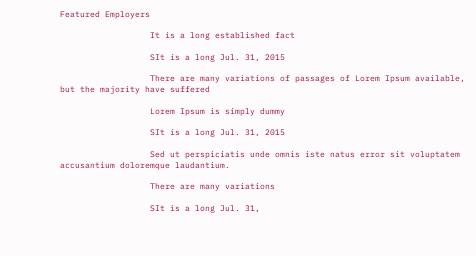Featured Employers

                  It is a long established fact

                  SIt is a long Jul. 31, 2015

                  There are many variations of passages of Lorem Ipsum available, but the majority have suffered

                  Lorem Ipsum is simply dummy

                  SIt is a long Jul. 31, 2015

                  Sed ut perspiciatis unde omnis iste natus error sit voluptatem accusantium doloremque laudantium.

                  There are many variations

                  SIt is a long Jul. 31,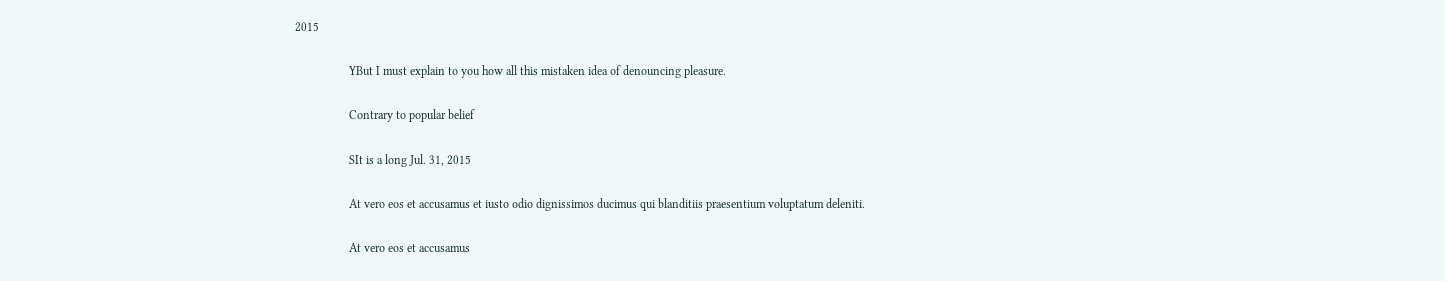2015

                  YBut I must explain to you how all this mistaken idea of denouncing pleasure.

                  Contrary to popular belief

                  SIt is a long Jul. 31, 2015

                  At vero eos et accusamus et iusto odio dignissimos ducimus qui blanditiis praesentium voluptatum deleniti.

                  At vero eos et accusamus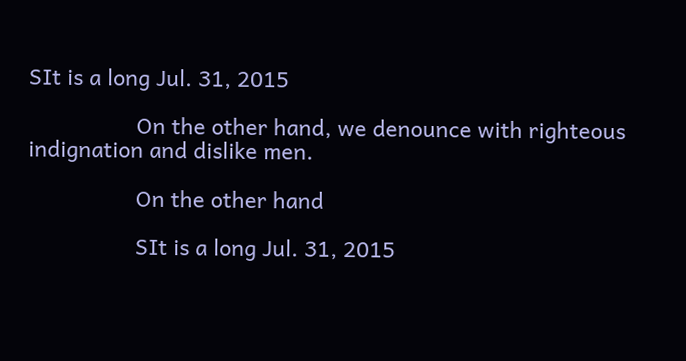SIt is a long Jul. 31, 2015

                  On the other hand, we denounce with righteous indignation and dislike men.

                  On the other hand

                  SIt is a long Jul. 31, 2015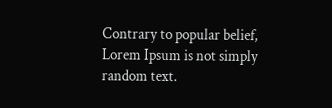Contrary to popular belief, Lorem Ipsum is not simply random text.